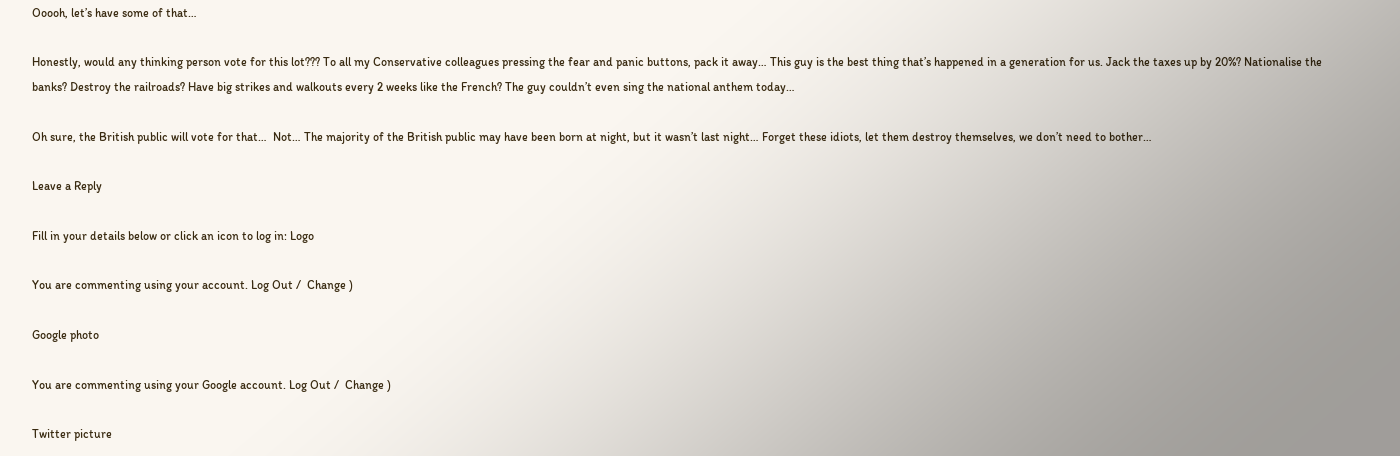Ooooh, let’s have some of that…

Honestly, would any thinking person vote for this lot??? To all my Conservative colleagues pressing the fear and panic buttons, pack it away… This guy is the best thing that’s happened in a generation for us. Jack the taxes up by 20%? Nationalise the banks? Destroy the railroads? Have big strikes and walkouts every 2 weeks like the French? The guy couldn’t even sing the national anthem today…

Oh sure, the British public will vote for that…  Not… The majority of the British public may have been born at night, but it wasn’t last night… Forget these idiots, let them destroy themselves, we don’t need to bother…

Leave a Reply

Fill in your details below or click an icon to log in: Logo

You are commenting using your account. Log Out /  Change )

Google photo

You are commenting using your Google account. Log Out /  Change )

Twitter picture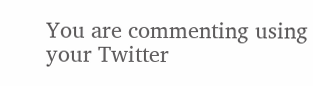You are commenting using your Twitter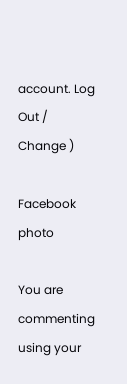account. Log Out /  Change )

Facebook photo

You are commenting using your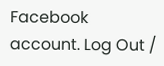Facebook account. Log Out /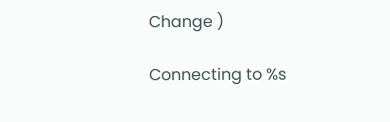Change )

Connecting to %s